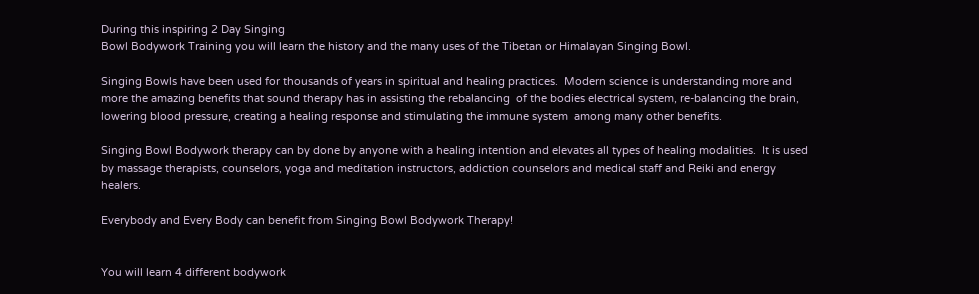During this inspiring 2 Day Singing
Bowl Bodywork Training you will learn the history and the many uses of the Tibetan or Himalayan Singing Bowl.

Singing Bowls have been used for thousands of years in spiritual and healing practices.  Modern science is understanding more and more the amazing benefits that sound therapy has in assisting the rebalancing  of the bodies electrical system, re-balancing the brain, lowering blood pressure, creating a healing response and stimulating the immune system  among many other benefits.

Singing Bowl Bodywork therapy can by done by anyone with a healing intention and elevates all types of healing modalities.  It is used by massage therapists, counselors, yoga and meditation instructors, addiction counselors and medical staff and Reiki and energy healers.

Everybody and Every Body can benefit from Singing Bowl Bodywork Therapy!


You will learn 4 different bodywork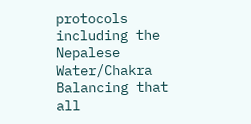protocols including the Nepalese Water/Chakra Balancing that all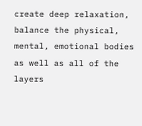create deep relaxation, balance the physical, mental, emotional bodies as well as all of the layers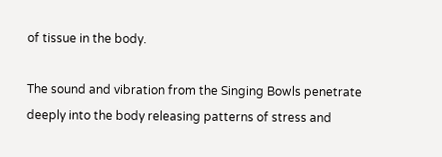of tissue in the body.

The sound and vibration from the Singing Bowls penetrate deeply into the body releasing patterns of stress and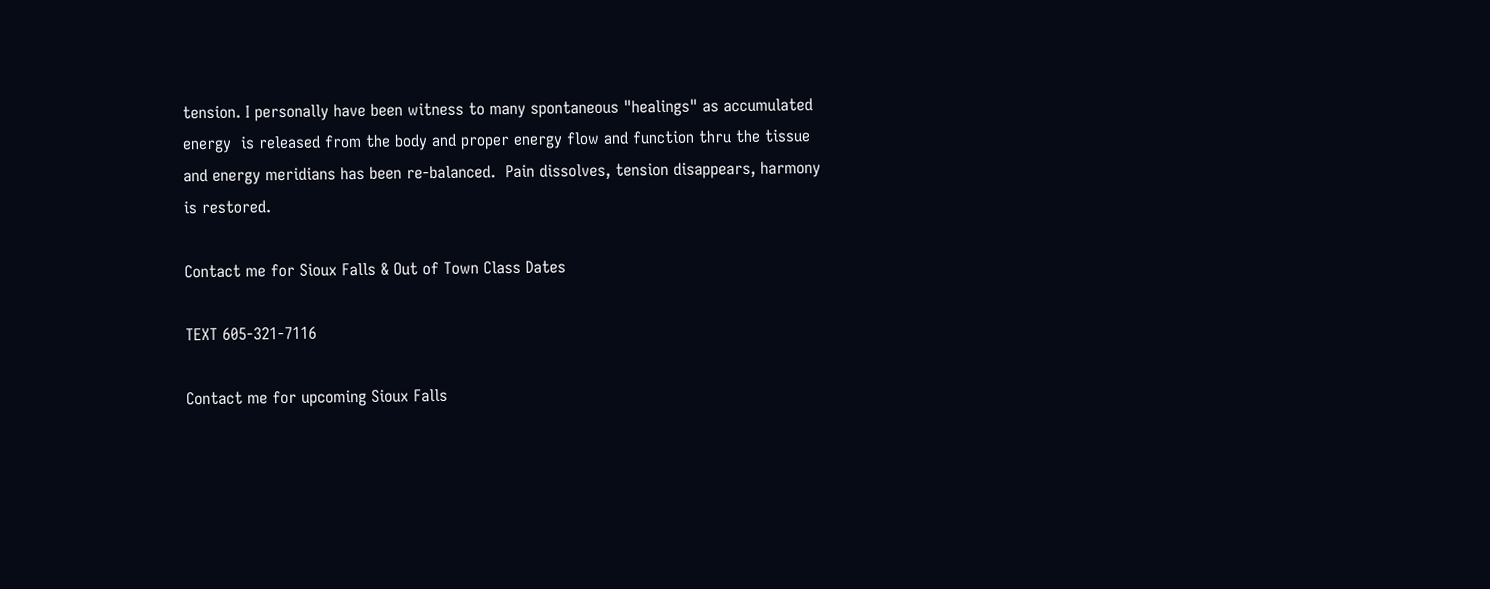tension. I personally have been witness to many spontaneous "healings" as accumulated energy  is released from the body and proper energy flow and function thru the tissue and energy meridians has been re-balanced.  Pain dissolves, tension disappears, harmony is restored.

Contact me for Sioux Falls & Out of Town Class Dates

TEXT 605-321-7116

Contact me for upcoming Sioux Falls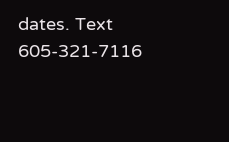dates. Text 605-321-7116